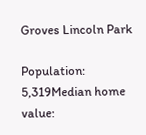Groves Lincoln Park

Population: 5,319Median home value: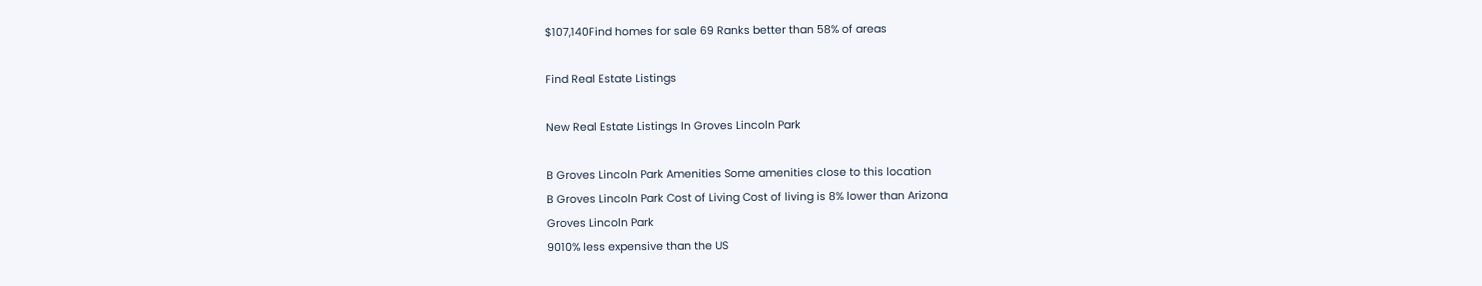$107,140Find homes for sale 69 Ranks better than 58% of areas

Find Real Estate Listings

New Real Estate Listings In Groves Lincoln Park

B Groves Lincoln Park Amenities Some amenities close to this location
B Groves Lincoln Park Cost of Living Cost of living is 8% lower than Arizona
Groves Lincoln Park
9010% less expensive than the US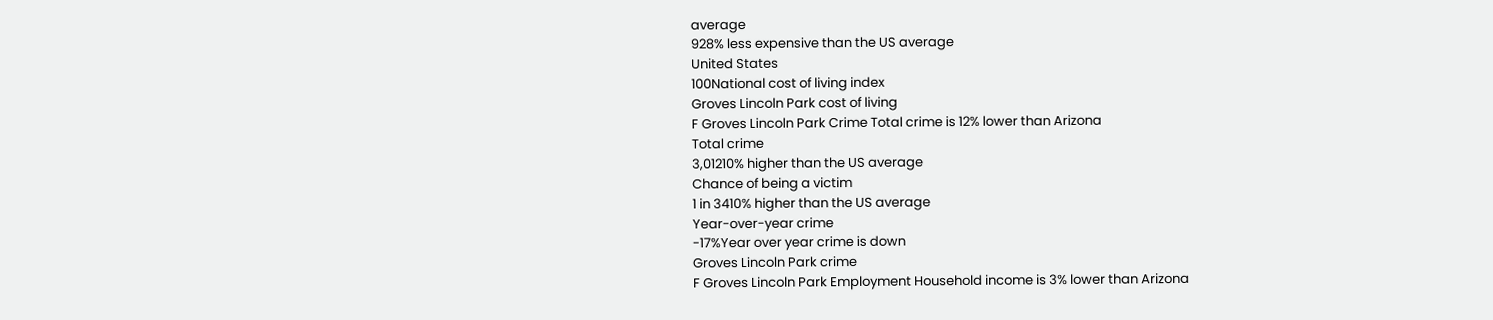average
928% less expensive than the US average
United States
100National cost of living index
Groves Lincoln Park cost of living
F Groves Lincoln Park Crime Total crime is 12% lower than Arizona
Total crime
3,01210% higher than the US average
Chance of being a victim
1 in 3410% higher than the US average
Year-over-year crime
-17%Year over year crime is down
Groves Lincoln Park crime
F Groves Lincoln Park Employment Household income is 3% lower than Arizona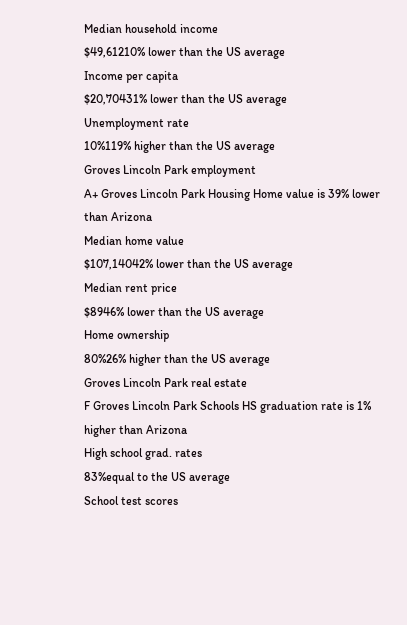Median household income
$49,61210% lower than the US average
Income per capita
$20,70431% lower than the US average
Unemployment rate
10%119% higher than the US average
Groves Lincoln Park employment
A+ Groves Lincoln Park Housing Home value is 39% lower than Arizona
Median home value
$107,14042% lower than the US average
Median rent price
$8946% lower than the US average
Home ownership
80%26% higher than the US average
Groves Lincoln Park real estate
F Groves Lincoln Park Schools HS graduation rate is 1% higher than Arizona
High school grad. rates
83%equal to the US average
School test scores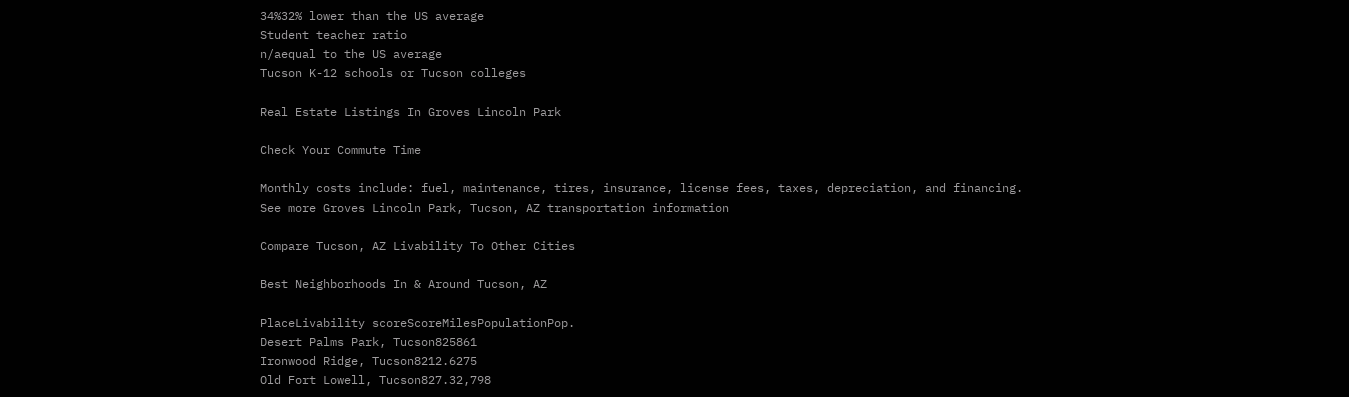34%32% lower than the US average
Student teacher ratio
n/aequal to the US average
Tucson K-12 schools or Tucson colleges

Real Estate Listings In Groves Lincoln Park

Check Your Commute Time

Monthly costs include: fuel, maintenance, tires, insurance, license fees, taxes, depreciation, and financing.
See more Groves Lincoln Park, Tucson, AZ transportation information

Compare Tucson, AZ Livability To Other Cities

Best Neighborhoods In & Around Tucson, AZ

PlaceLivability scoreScoreMilesPopulationPop.
Desert Palms Park, Tucson825861
Ironwood Ridge, Tucson8212.6275
Old Fort Lowell, Tucson827.32,798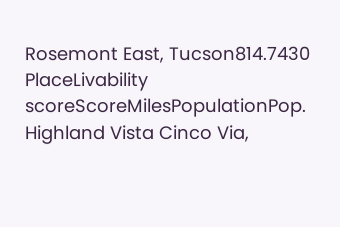Rosemont East, Tucson814.7430
PlaceLivability scoreScoreMilesPopulationPop.
Highland Vista Cinco Via,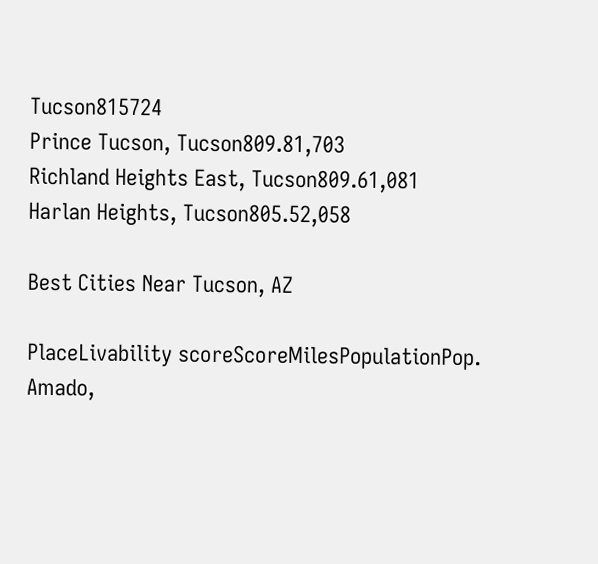Tucson815724
Prince Tucson, Tucson809.81,703
Richland Heights East, Tucson809.61,081
Harlan Heights, Tucson805.52,058

Best Cities Near Tucson, AZ

PlaceLivability scoreScoreMilesPopulationPop.
Amado,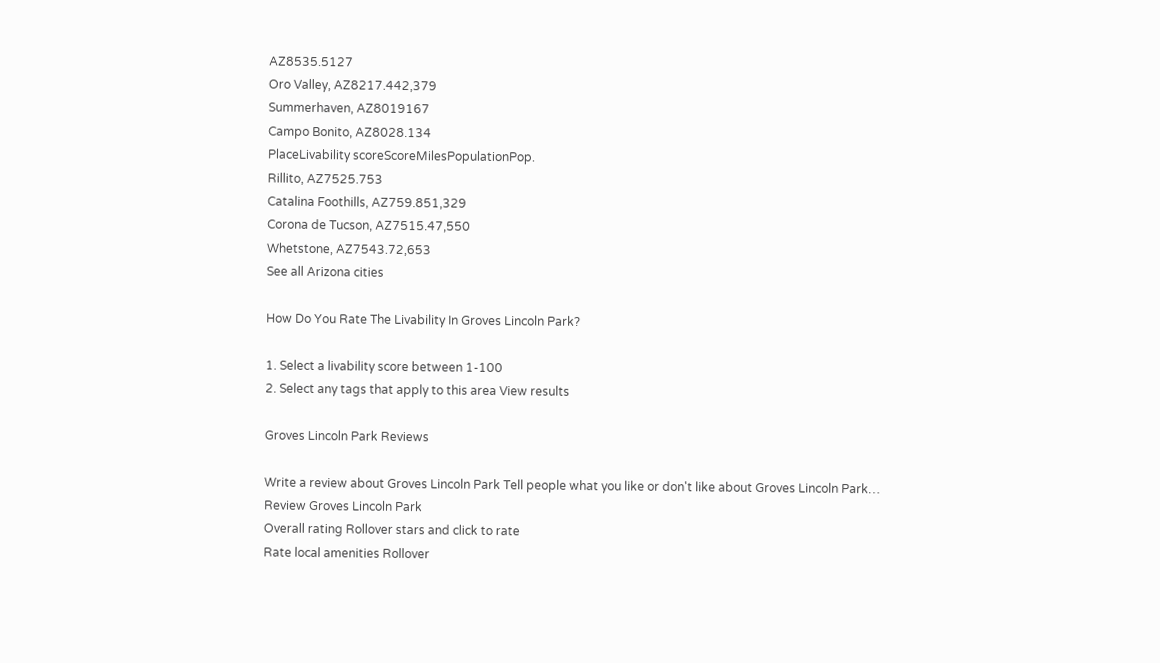AZ8535.5127
Oro Valley, AZ8217.442,379
Summerhaven, AZ8019167
Campo Bonito, AZ8028.134
PlaceLivability scoreScoreMilesPopulationPop.
Rillito, AZ7525.753
Catalina Foothills, AZ759.851,329
Corona de Tucson, AZ7515.47,550
Whetstone, AZ7543.72,653
See all Arizona cities

How Do You Rate The Livability In Groves Lincoln Park?

1. Select a livability score between 1-100
2. Select any tags that apply to this area View results

Groves Lincoln Park Reviews

Write a review about Groves Lincoln Park Tell people what you like or don't like about Groves Lincoln Park…
Review Groves Lincoln Park
Overall rating Rollover stars and click to rate
Rate local amenities Rollover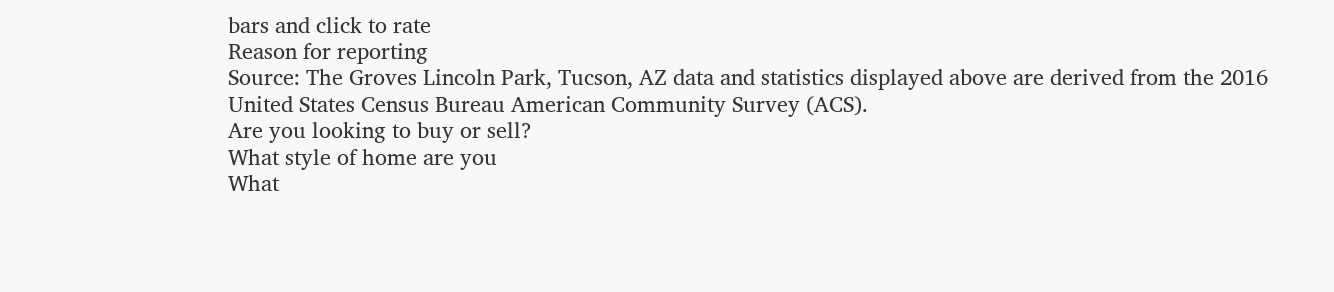bars and click to rate
Reason for reporting
Source: The Groves Lincoln Park, Tucson, AZ data and statistics displayed above are derived from the 2016 United States Census Bureau American Community Survey (ACS).
Are you looking to buy or sell?
What style of home are you
What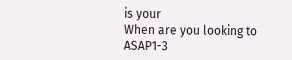is your
When are you looking to
ASAP1-3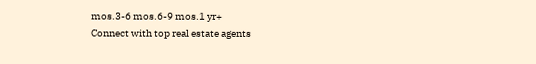mos.3-6 mos.6-9 mos.1 yr+
Connect with top real estate agents